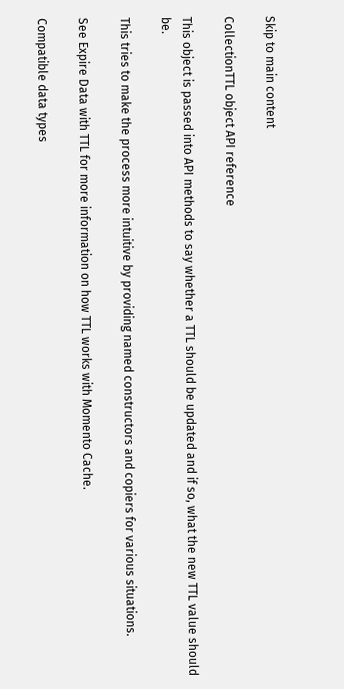Skip to main content

CollectionTTL object API reference

This object is passed into API methods to say whether a TTL should be updated and if so, what the new TTL value should be.

This tries to make the process more intuitive by providing named constructors and copiers for various situations.

See Expire Data with TTL for more information on how TTL works with Momento Cache.

Compatible data types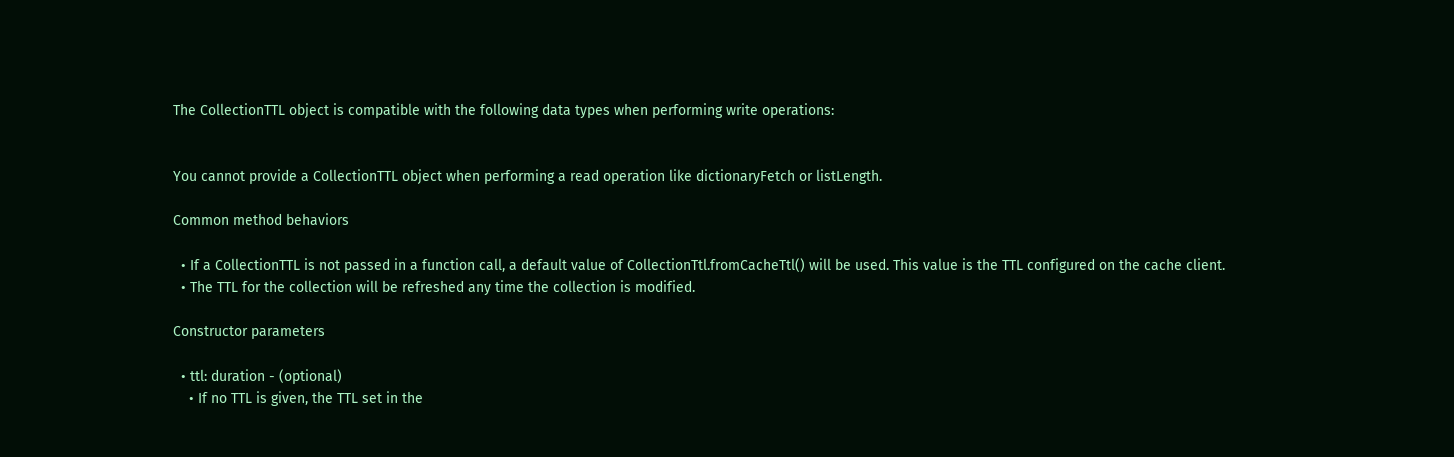The CollectionTTL object is compatible with the following data types when performing write operations:


You cannot provide a CollectionTTL object when performing a read operation like dictionaryFetch or listLength.

Common method behaviors

  • If a CollectionTTL is not passed in a function call, a default value of CollectionTtl.fromCacheTtl() will be used. This value is the TTL configured on the cache client.
  • The TTL for the collection will be refreshed any time the collection is modified.

Constructor parameters

  • ttl: duration - (optional)
    • If no TTL is given, the TTL set in the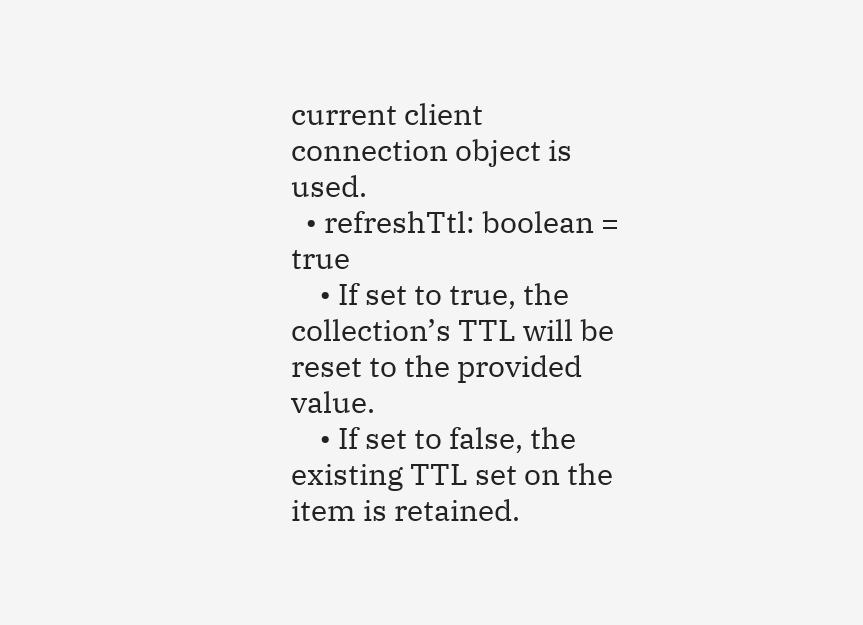current client connection object is used.
  • refreshTtl: boolean = true
    • If set to true, the collection’s TTL will be reset to the provided value.
    • If set to false, the existing TTL set on the item is retained.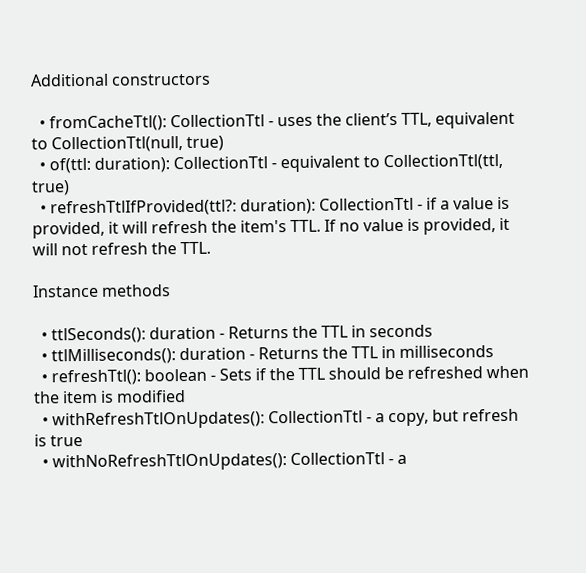Additional constructors

  • fromCacheTtl(): CollectionTtl - uses the client’s TTL, equivalent to CollectionTtl(null, true)
  • of(ttl: duration): CollectionTtl - equivalent to CollectionTtl(ttl, true)
  • refreshTtlIfProvided(ttl?: duration): CollectionTtl - if a value is provided, it will refresh the item's TTL. If no value is provided, it will not refresh the TTL.

Instance methods

  • ttlSeconds(): duration - Returns the TTL in seconds
  • ttlMilliseconds(): duration - Returns the TTL in milliseconds
  • refreshTtl(): boolean - Sets if the TTL should be refreshed when the item is modified
  • withRefreshTtlOnUpdates(): CollectionTtl - a copy, but refresh is true
  • withNoRefreshTtlOnUpdates(): CollectionTtl - a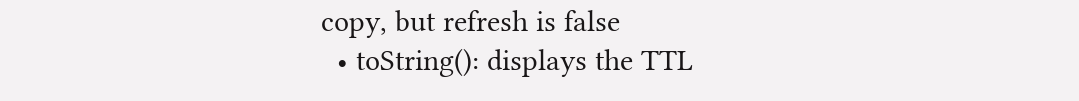copy, but refresh is false
  • toString(): displays the TTL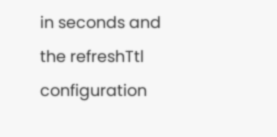in seconds and the refreshTtl configuration